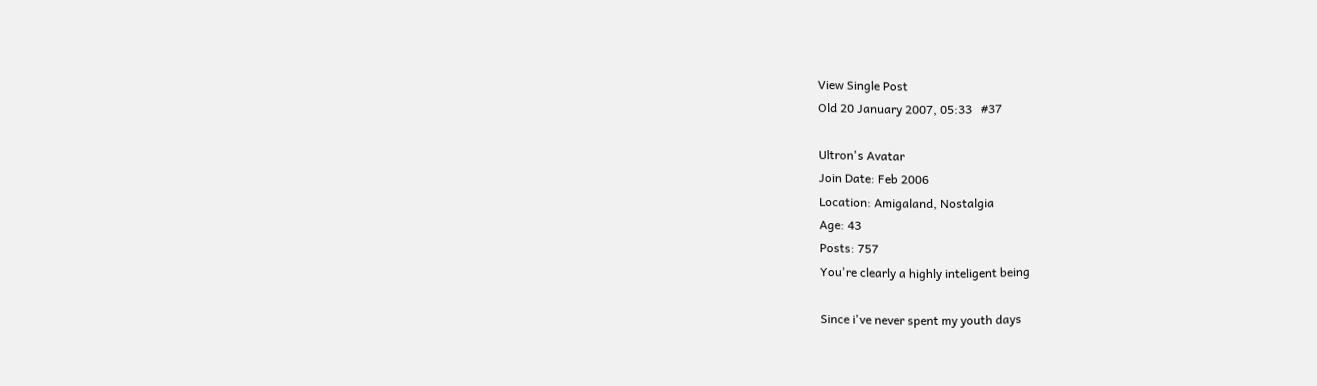View Single Post
Old 20 January 2007, 05:33   #37

Ultron's Avatar
Join Date: Feb 2006
Location: Amigaland, Nostalgia
Age: 43
Posts: 757
You're clearly a highly inteligent being

Since i've never spent my youth days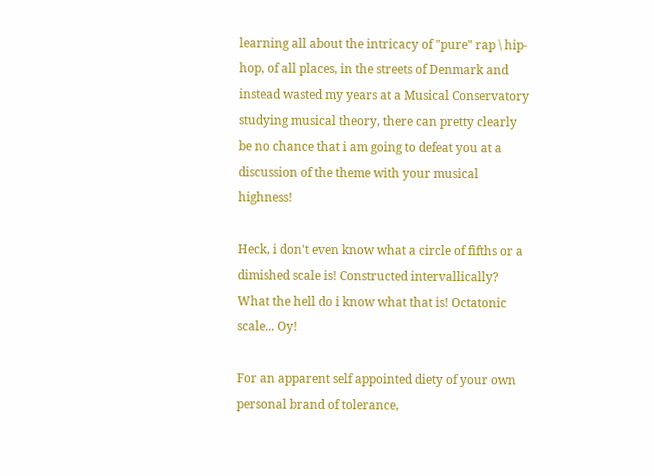learning all about the intricacy of "pure" rap \ hip-hop, of all places, in the streets of Denmark and instead wasted my years at a Musical Conservatory studying musical theory, there can pretty clearly be no chance that i am going to defeat you at a discussion of the theme with your musical highness!

Heck, i don't even know what a circle of fifths or a dimished scale is! Constructed intervallically? What the hell do i know what that is! Octatonic scale... Oy!

For an apparent self appointed diety of your own personal brand of tolerance,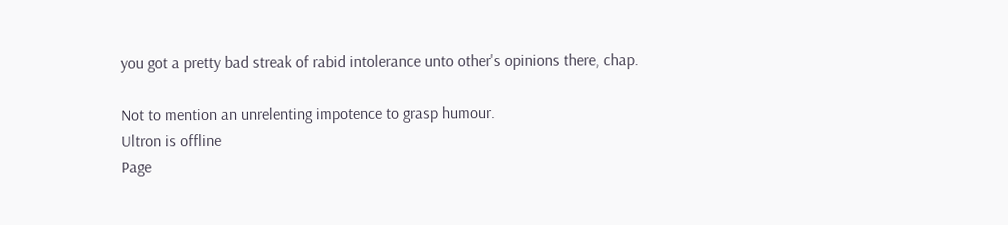you got a pretty bad streak of rabid intolerance unto other's opinions there, chap.

Not to mention an unrelenting impotence to grasp humour.
Ultron is offline
Page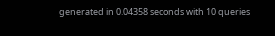generated in 0.04358 seconds with 10 queries